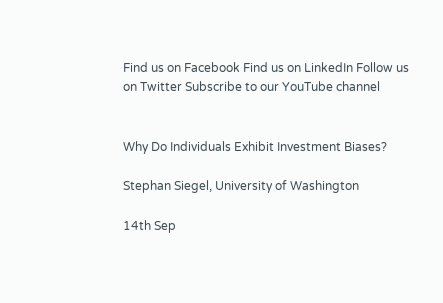Find us on Facebook Find us on LinkedIn Follow us on Twitter Subscribe to our YouTube channel


Why Do Individuals Exhibit Investment Biases?

Stephan Siegel, University of Washington

14th Sep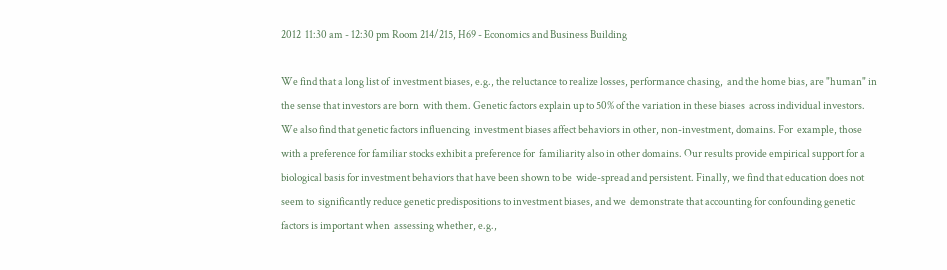2012  11:30 am - 12:30 pm Room 214/215, H69 - Economics and Business Building

We find that a long list of  investment biases, e.g., the reluctance to realize losses, performance chasing,  and the home bias, are "human" in the sense that investors are born  with them. Genetic factors explain up to 50% of the variation in these biases  across individual investors. We also find that genetic factors influencing  investment biases affect behaviors in other, non-investment, domains. For  example, those with a preference for familiar stocks exhibit a preference for  familiarity also in other domains. Our results provide empirical support for a  biological basis for investment behaviors that have been shown to be  wide-spread and persistent. Finally, we find that education does not seem to  significantly reduce genetic predispositions to investment biases, and we  demonstrate that accounting for confounding genetic factors is important when  assessing whether, e.g.,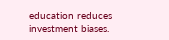education reduces investment biases.